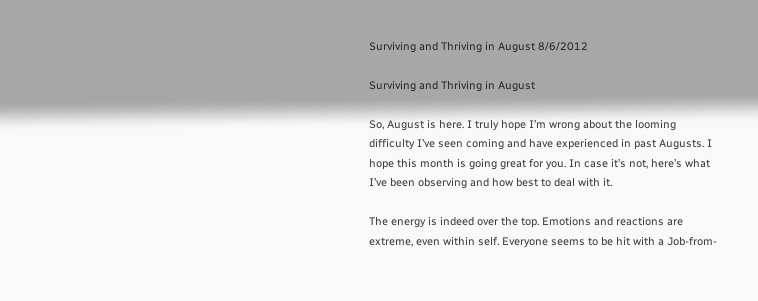Surviving and Thriving in August 8/6/2012

Surviving and Thriving in August

So, August is here. I truly hope I’m wrong about the looming difficulty I’ve seen coming and have experienced in past Augusts. I hope this month is going great for you. In case it’s not, here’s what I’ve been observing and how best to deal with it.

The energy is indeed over the top. Emotions and reactions are extreme, even within self. Everyone seems to be hit with a Job-from-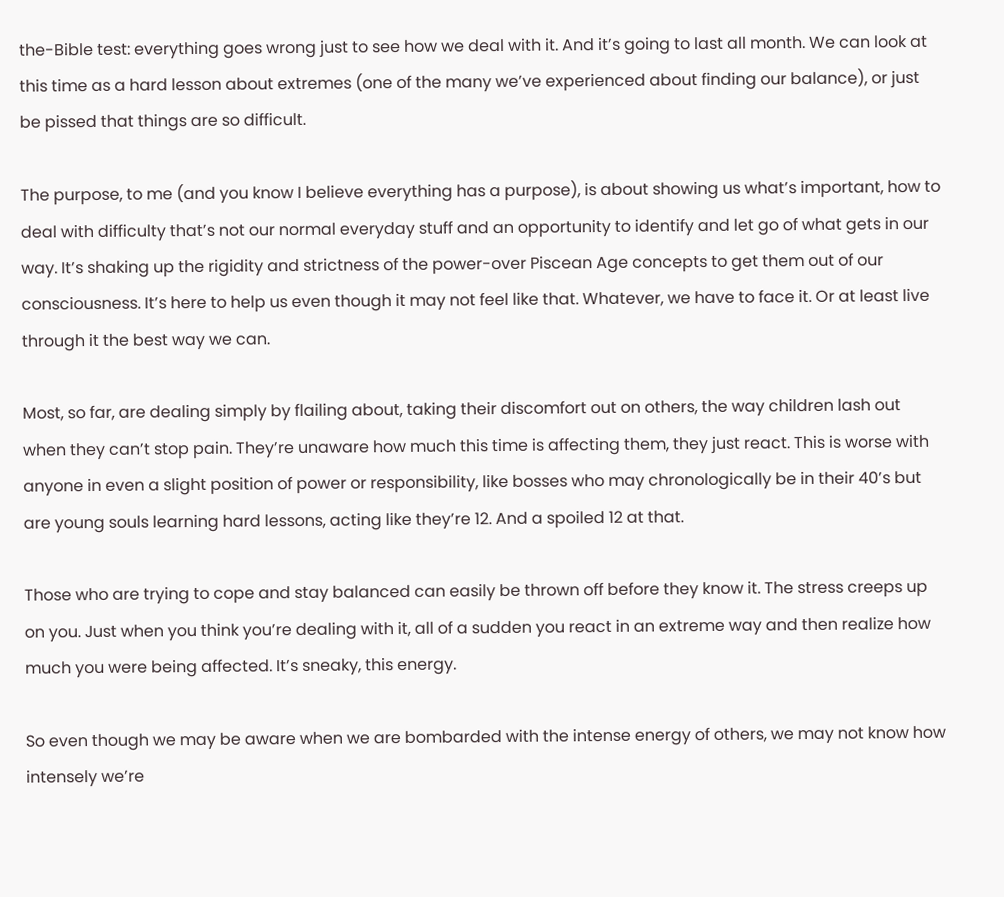the-Bible test: everything goes wrong just to see how we deal with it. And it’s going to last all month. We can look at this time as a hard lesson about extremes (one of the many we’ve experienced about finding our balance), or just be pissed that things are so difficult.

The purpose, to me (and you know I believe everything has a purpose), is about showing us what’s important, how to deal with difficulty that’s not our normal everyday stuff and an opportunity to identify and let go of what gets in our way. It’s shaking up the rigidity and strictness of the power-over Piscean Age concepts to get them out of our consciousness. It’s here to help us even though it may not feel like that. Whatever, we have to face it. Or at least live through it the best way we can.

Most, so far, are dealing simply by flailing about, taking their discomfort out on others, the way children lash out when they can’t stop pain. They’re unaware how much this time is affecting them, they just react. This is worse with anyone in even a slight position of power or responsibility, like bosses who may chronologically be in their 40’s but are young souls learning hard lessons, acting like they’re 12. And a spoiled 12 at that.

Those who are trying to cope and stay balanced can easily be thrown off before they know it. The stress creeps up on you. Just when you think you’re dealing with it, all of a sudden you react in an extreme way and then realize how much you were being affected. It’s sneaky, this energy.

So even though we may be aware when we are bombarded with the intense energy of others, we may not know how intensely we’re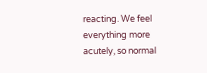reacting. We feel everything more acutely, so normal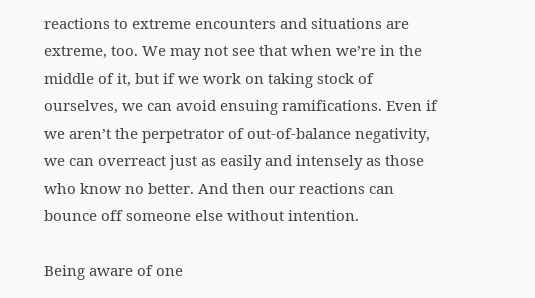reactions to extreme encounters and situations are extreme, too. We may not see that when we’re in the middle of it, but if we work on taking stock of ourselves, we can avoid ensuing ramifications. Even if we aren’t the perpetrator of out-of-balance negativity, we can overreact just as easily and intensely as those who know no better. And then our reactions can bounce off someone else without intention.

Being aware of one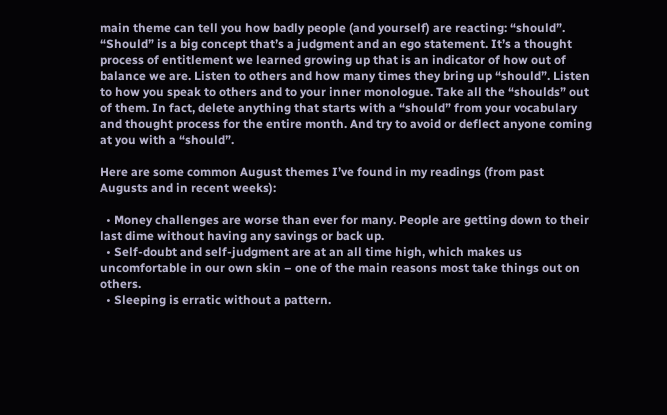main theme can tell you how badly people (and yourself) are reacting: “should”. “Should” is a big concept that’s a judgment and an ego statement. It’s a thought process of entitlement we learned growing up that is an indicator of how out of balance we are. Listen to others and how many times they bring up “should”. Listen to how you speak to others and to your inner monologue. Take all the “shoulds” out of them. In fact, delete anything that starts with a “should” from your vocabulary and thought process for the entire month. And try to avoid or deflect anyone coming at you with a “should”.

Here are some common August themes I’ve found in my readings (from past Augusts and in recent weeks):

  • Money challenges are worse than ever for many. People are getting down to their last dime without having any savings or back up.
  • Self-doubt and self-judgment are at an all time high, which makes us uncomfortable in our own skin – one of the main reasons most take things out on others.
  • Sleeping is erratic without a pattern.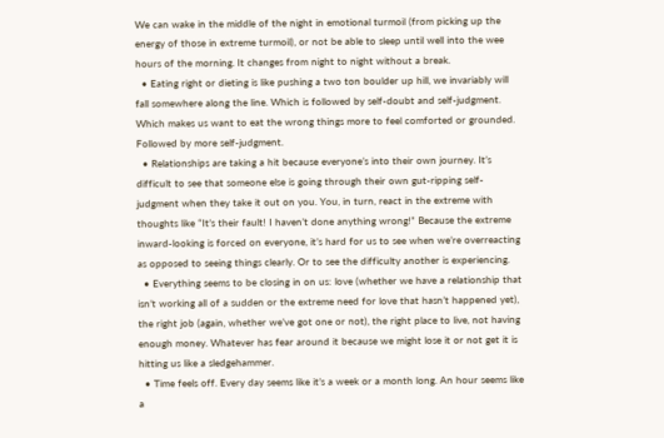We can wake in the middle of the night in emotional turmoil (from picking up the energy of those in extreme turmoil), or not be able to sleep until well into the wee hours of the morning. It changes from night to night without a break.
  • Eating right or dieting is like pushing a two ton boulder up hill, we invariably will fall somewhere along the line. Which is followed by self-doubt and self-judgment. Which makes us want to eat the wrong things more to feel comforted or grounded. Followed by more self-judgment.
  • Relationships are taking a hit because everyone’s into their own journey. It’s difficult to see that someone else is going through their own gut-ripping self-judgment when they take it out on you. You, in turn, react in the extreme with thoughts like “It’s their fault! I haven’t done anything wrong!” Because the extreme inward-looking is forced on everyone, it’s hard for us to see when we’re overreacting as opposed to seeing things clearly. Or to see the difficulty another is experiencing.
  • Everything seems to be closing in on us: love (whether we have a relationship that isn’t working all of a sudden or the extreme need for love that hasn’t happened yet), the right job (again, whether we’ve got one or not), the right place to live, not having enough money. Whatever has fear around it because we might lose it or not get it is hitting us like a sledgehammer.
  • Time feels off. Every day seems like it’s a week or a month long. An hour seems like a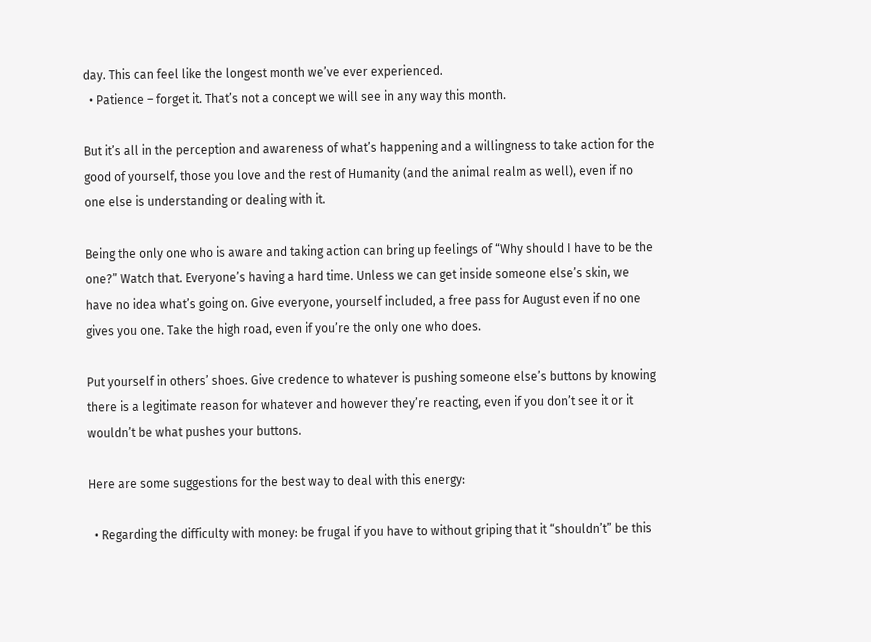day. This can feel like the longest month we’ve ever experienced.
  • Patience – forget it. That’s not a concept we will see in any way this month.

But it’s all in the perception and awareness of what’s happening and a willingness to take action for the good of yourself, those you love and the rest of Humanity (and the animal realm as well), even if no one else is understanding or dealing with it.

Being the only one who is aware and taking action can bring up feelings of “Why should I have to be the one?” Watch that. Everyone’s having a hard time. Unless we can get inside someone else’s skin, we have no idea what’s going on. Give everyone, yourself included, a free pass for August even if no one gives you one. Take the high road, even if you’re the only one who does.

Put yourself in others’ shoes. Give credence to whatever is pushing someone else’s buttons by knowing there is a legitimate reason for whatever and however they’re reacting, even if you don’t see it or it wouldn’t be what pushes your buttons.

Here are some suggestions for the best way to deal with this energy:

  • Regarding the difficulty with money: be frugal if you have to without griping that it “shouldn’t” be this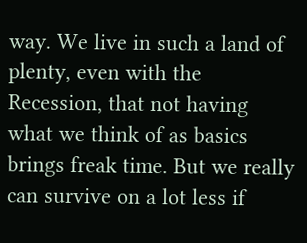way. We live in such a land of plenty, even with the Recession, that not having what we think of as basics brings freak time. But we really can survive on a lot less if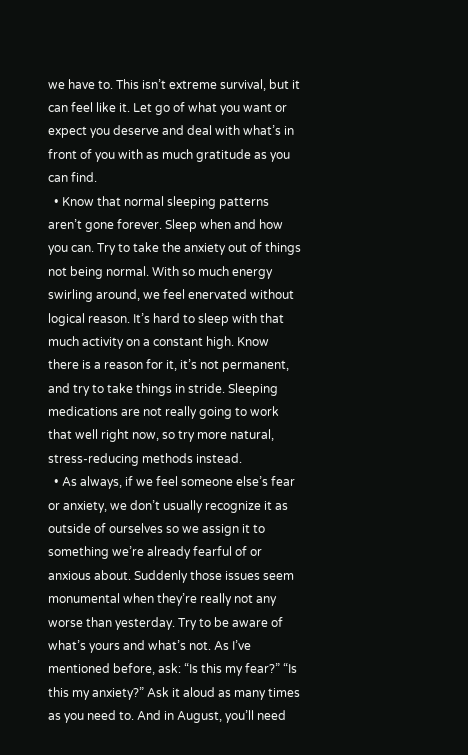we have to. This isn’t extreme survival, but it can feel like it. Let go of what you want or expect you deserve and deal with what’s in front of you with as much gratitude as you can find.
  • Know that normal sleeping patterns aren’t gone forever. Sleep when and how you can. Try to take the anxiety out of things not being normal. With so much energy swirling around, we feel enervated without logical reason. It’s hard to sleep with that much activity on a constant high. Know there is a reason for it, it’s not permanent, and try to take things in stride. Sleeping medications are not really going to work that well right now, so try more natural, stress-reducing methods instead.
  • As always, if we feel someone else’s fear or anxiety, we don’t usually recognize it as outside of ourselves so we assign it to something we’re already fearful of or anxious about. Suddenly those issues seem monumental when they’re really not any worse than yesterday. Try to be aware of what’s yours and what’s not. As I’ve mentioned before, ask: “Is this my fear?” “Is this my anxiety?” Ask it aloud as many times as you need to. And in August, you’ll need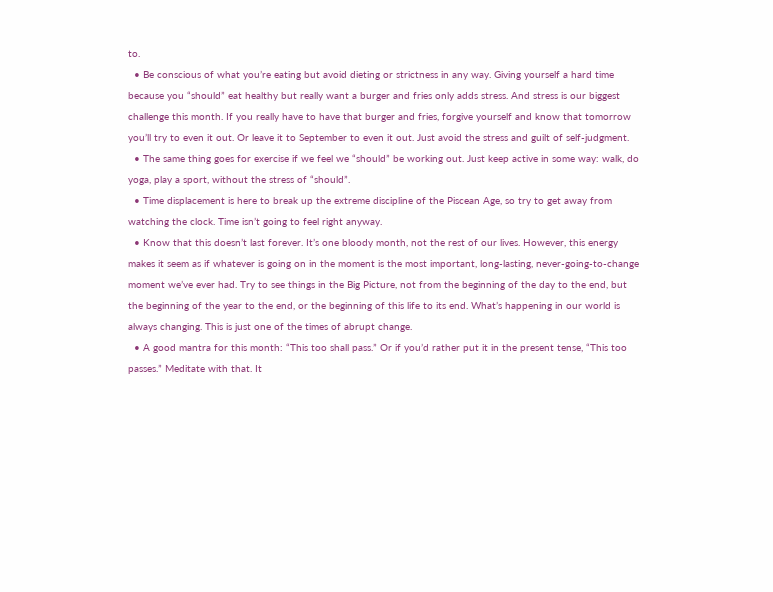to.
  • Be conscious of what you’re eating but avoid dieting or strictness in any way. Giving yourself a hard time because you “should” eat healthy but really want a burger and fries only adds stress. And stress is our biggest challenge this month. If you really have to have that burger and fries, forgive yourself and know that tomorrow you’ll try to even it out. Or leave it to September to even it out. Just avoid the stress and guilt of self-judgment.
  • The same thing goes for exercise if we feel we “should” be working out. Just keep active in some way: walk, do yoga, play a sport, without the stress of “should”.
  • Time displacement is here to break up the extreme discipline of the Piscean Age, so try to get away from watching the clock. Time isn’t going to feel right anyway.
  • Know that this doesn’t last forever. It’s one bloody month, not the rest of our lives. However, this energy makes it seem as if whatever is going on in the moment is the most important, long-lasting, never-going-to-change moment we’ve ever had. Try to see things in the Big Picture, not from the beginning of the day to the end, but the beginning of the year to the end, or the beginning of this life to its end. What’s happening in our world is always changing. This is just one of the times of abrupt change.
  • A good mantra for this month: “This too shall pass.” Or if you’d rather put it in the present tense, “This too passes.” Meditate with that. It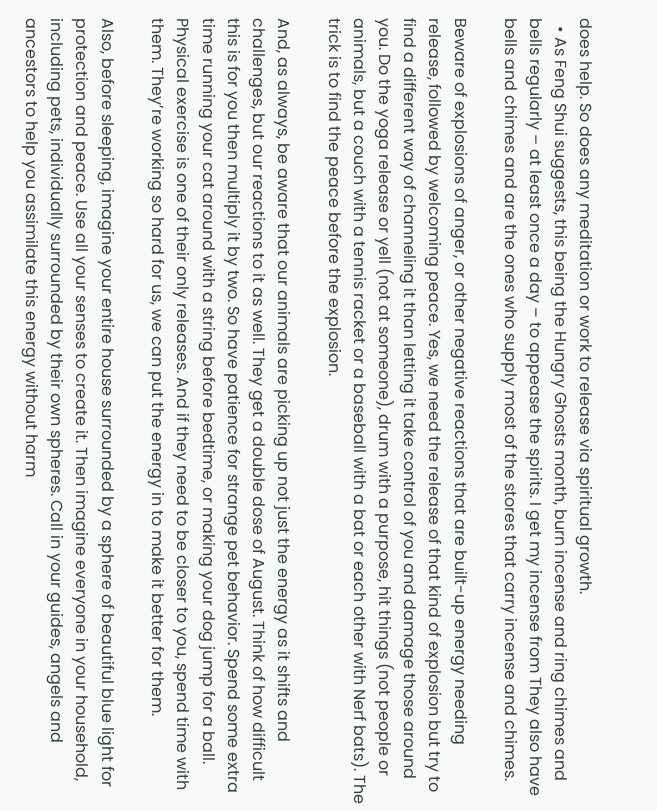does help. So does any meditation or work to release via spiritual growth.
  • As Feng Shui suggests, this being the Hungry Ghosts month, burn incense and ring chimes and bells regularly – at least once a day – to appease the spirits. I get my incense from They also have bells and chimes and are the ones who supply most of the stores that carry incense and chimes.

Beware of explosions of anger, or other negative reactions that are built-up energy needing release, followed by welcoming peace. Yes, we need the release of that kind of explosion but try to find a different way of channeling it than letting it take control of you and damage those around you. Do the yoga release or yell (not at someone), drum with a purpose, hit things (not people or animals, but a couch with a tennis racket or a baseball with a bat or each other with Nerf bats). The trick is to find the peace before the explosion.

And, as always, be aware that our animals are picking up not just the energy as it shifts and challenges, but our reactions to it as well. They get a double dose of August. Think of how difficult this is for you then multiply it by two. So have patience for strange pet behavior. Spend some extra time running your cat around with a string before bedtime, or making your dog jump for a ball. Physical exercise is one of their only releases. And if they need to be closer to you, spend time with them. They’re working so hard for us, we can put the energy in to make it better for them.

Also, before sleeping, imagine your entire house surrounded by a sphere of beautiful blue light for protection and peace. Use all your senses to create it. Then imagine everyone in your household, including pets, individually surrounded by their own spheres. Call in your guides, angels and ancestors to help you assimilate this energy without harm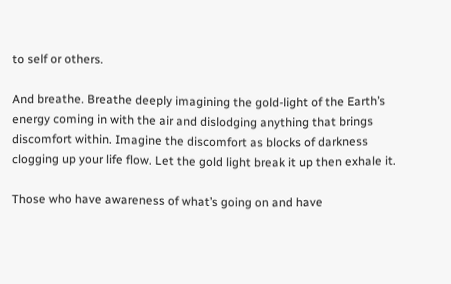to self or others.

And breathe. Breathe deeply imagining the gold-light of the Earth’s energy coming in with the air and dislodging anything that brings discomfort within. Imagine the discomfort as blocks of darkness clogging up your life flow. Let the gold light break it up then exhale it.

Those who have awareness of what’s going on and have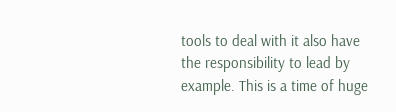tools to deal with it also have the responsibility to lead by example. This is a time of huge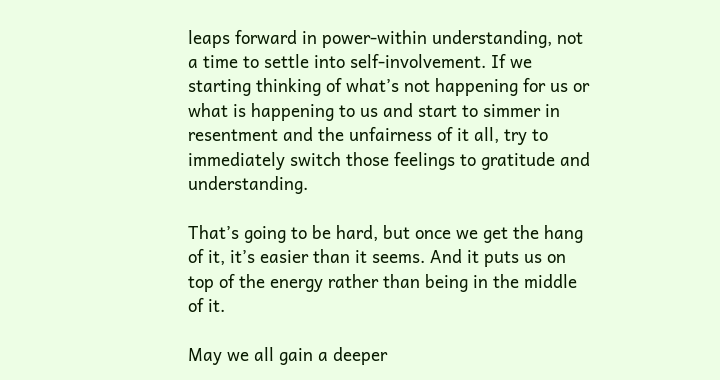leaps forward in power-within understanding, not a time to settle into self-involvement. If we starting thinking of what’s not happening for us or what is happening to us and start to simmer in resentment and the unfairness of it all, try to immediately switch those feelings to gratitude and understanding.

That’s going to be hard, but once we get the hang of it, it’s easier than it seems. And it puts us on top of the energy rather than being in the middle of it.

May we all gain a deeper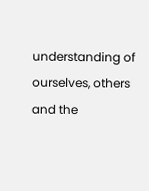understanding of ourselves, others and the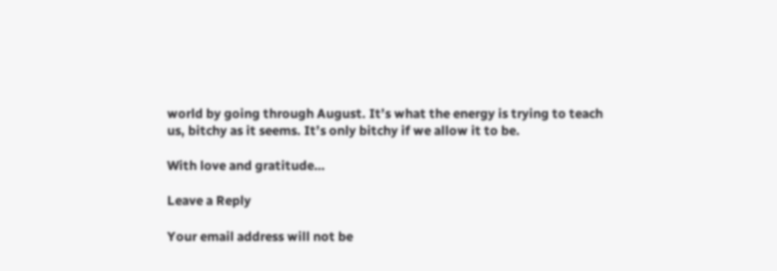world by going through August. It’s what the energy is trying to teach us, bitchy as it seems. It’s only bitchy if we allow it to be.

With love and gratitude…

Leave a Reply

Your email address will not be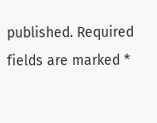published. Required fields are marked *